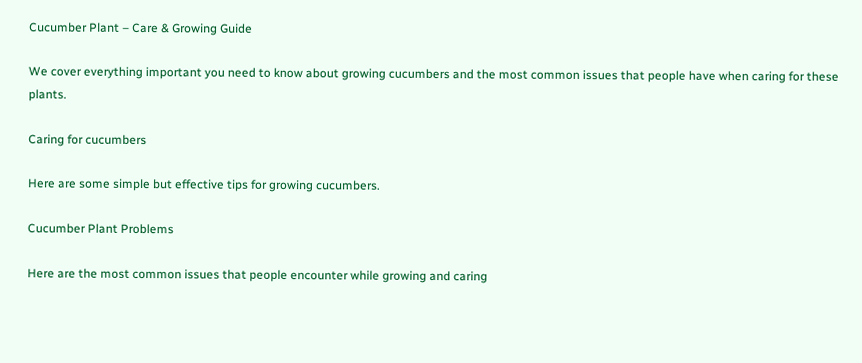Cucumber Plant – Care & Growing Guide

We cover everything important you need to know about growing cucumbers and the most common issues that people have when caring for these plants.

Caring for cucumbers

Here are some simple but effective tips for growing cucumbers.

Cucumber Plant Problems

Here are the most common issues that people encounter while growing and caring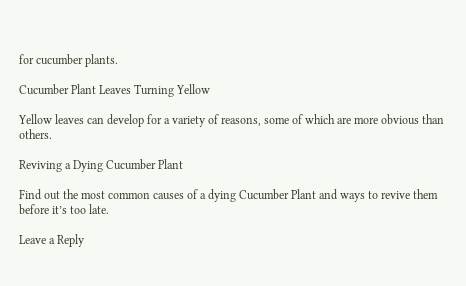for cucumber plants.

Cucumber Plant Leaves Turning Yellow

Yellow leaves can develop for a variety of reasons, some of which are more obvious than others.

Reviving a Dying Cucumber Plant

Find out the most common causes of a dying Cucumber Plant and ways to revive them before it’s too late.

Leave a Reply